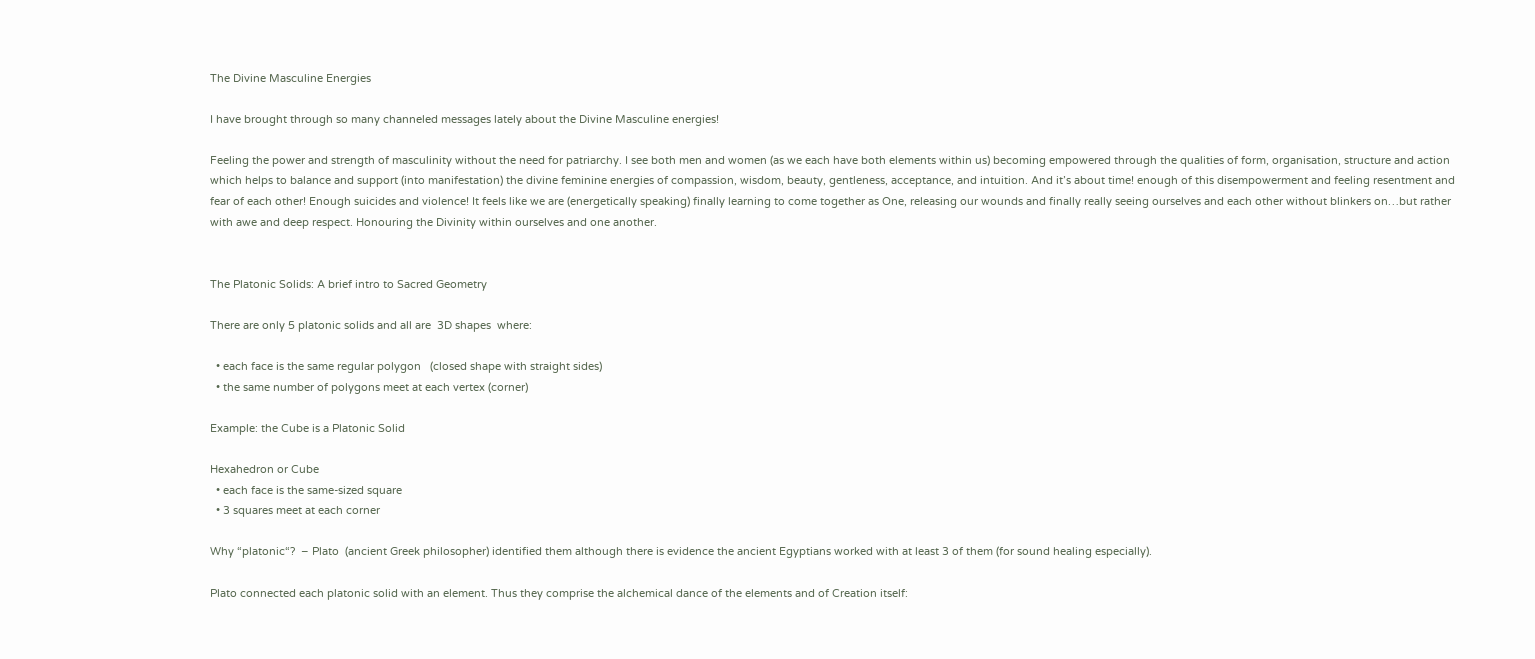The Divine Masculine Energies

I have brought through so many channeled messages lately about the Divine Masculine energies!

Feeling the power and strength of masculinity without the need for patriarchy. I see both men and women (as we each have both elements within us) becoming empowered through the qualities of form, organisation, structure and action which helps to balance and support (into manifestation) the divine feminine energies of compassion, wisdom, beauty, gentleness, acceptance, and intuition. And it’s about time! enough of this disempowerment and feeling resentment and fear of each other! Enough suicides and violence! It feels like we are (energetically speaking) finally learning to come together as One, releasing our wounds and finally really seeing ourselves and each other without blinkers on…but rather with awe and deep respect. Honouring the Divinity within ourselves and one another.


The Platonic Solids: A brief intro to Sacred Geometry

There are only 5 platonic solids and all are  3D shapes  where:

  • each face is the same regular polygon   (closed shape with straight sides)
  • the same number of polygons meet at each vertex (corner)

Example: the Cube is a Platonic Solid

Hexahedron or Cube
  • each face is the same-sized square
  • 3 squares meet at each corner

Why “platonic“?  – Plato  (ancient Greek philosopher) identified them although there is evidence the ancient Egyptians worked with at least 3 of them (for sound healing especially).

Plato connected each platonic solid with an element. Thus they comprise the alchemical dance of the elements and of Creation itself: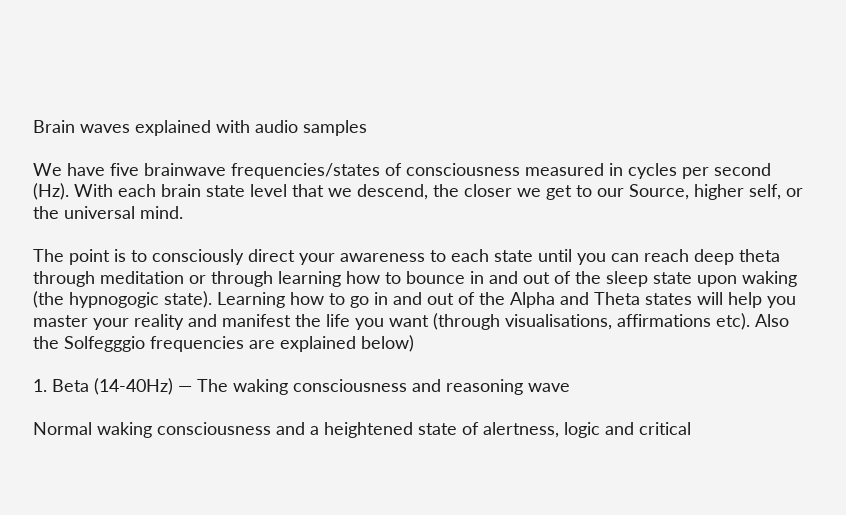Brain waves explained with audio samples

We have five brainwave frequencies/states of consciousness measured in cycles per second (Hz). With each brain state level that we descend, the closer we get to our Source, higher self, or the universal mind.

The point is to consciously direct your awareness to each state until you can reach deep theta through meditation or through learning how to bounce in and out of the sleep state upon waking (the hypnogogic state). Learning how to go in and out of the Alpha and Theta states will help you master your reality and manifest the life you want (through visualisations, affirmations etc). Also the Solfegggio frequencies are explained below)

1. Beta (14-40Hz) — The waking consciousness and reasoning wave

Normal waking consciousness and a heightened state of alertness, logic and critical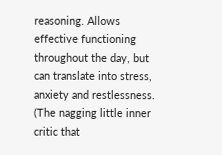reasoning. Allows effective functioning throughout the day, but can translate into stress, anxiety and restlessness. (The nagging little inner critic that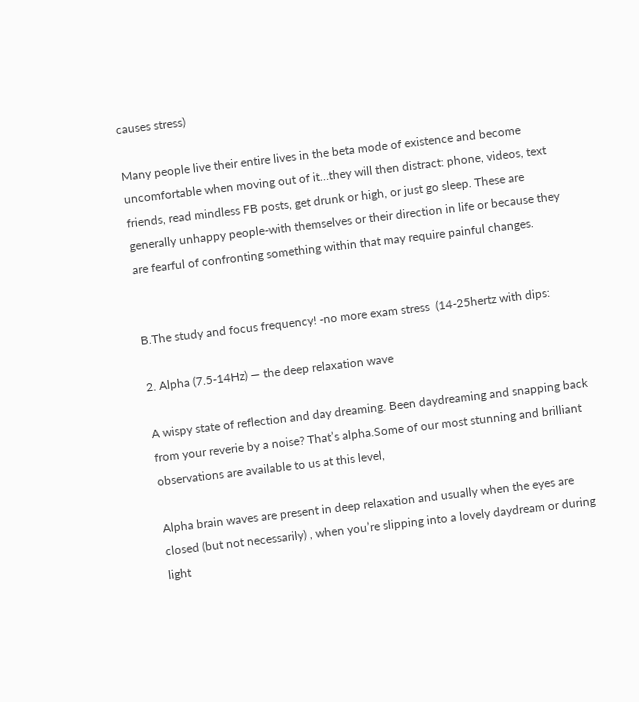causes stress)

Many people live their entire lives in the beta mode of existence and become uncomfortable when moving out of it…they will then distract: phone, videos, text friends, read mindless FB posts, get drunk or high, or just go sleep. These are generally unhappy people-with themselves or their direction in life or because they are fearful of confronting something within that may require painful changes.


B.The study and focus frequency! -no more exam stress  (14-25hertz with dips:

2. Alpha (7.5-14Hz) — the deep relaxation wave

A wispy state of reflection and day dreaming. Been daydreaming and snapping back from your reverie by a noise? That’s alpha.Some of our most stunning and brilliant observations are available to us at this level,

Alpha brain waves are present in deep relaxation and usually when the eyes are closed (but not necessarily) , when you’re slipping into a lovely daydream or during light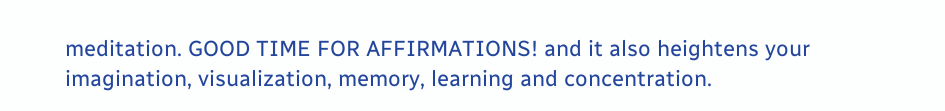meditation. GOOD TIME FOR AFFIRMATIONS! and it also heightens your imagination, visualization, memory, learning and concentration.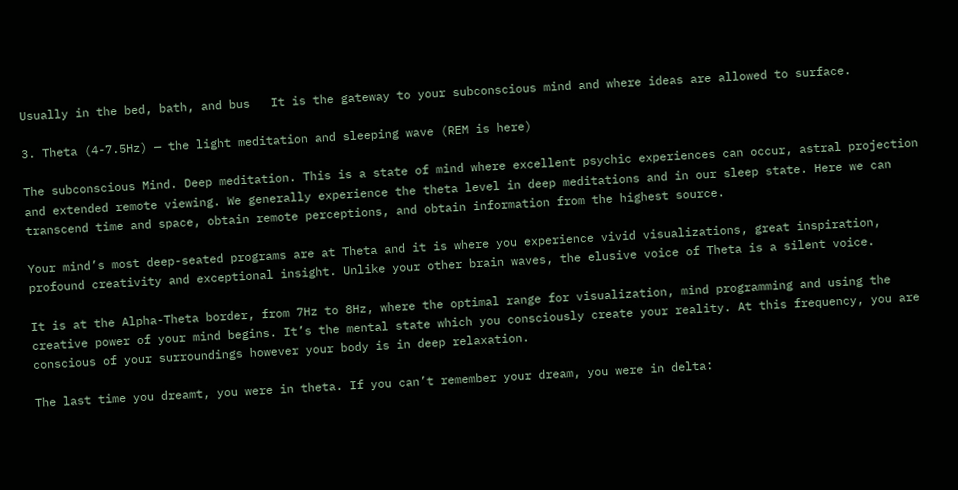Usually in the bed, bath, and bus   It is the gateway to your subconscious mind and where ideas are allowed to surface.

3. Theta (4-7.5Hz) — the light meditation and sleeping wave (REM is here)

The subconscious Mind. Deep meditation. This is a state of mind where excellent psychic experiences can occur, astral projection and extended remote viewing. We generally experience the theta level in deep meditations and in our sleep state. Here we can transcend time and space, obtain remote perceptions, and obtain information from the highest source.

Your mind’s most deep-seated programs are at Theta and it is where you experience vivid visualizations, great inspiration, profound creativity and exceptional insight. Unlike your other brain waves, the elusive voice of Theta is a silent voice.

It is at the Alpha-Theta border, from 7Hz to 8Hz, where the optimal range for visualization, mind programming and using the creative power of your mind begins. It’s the mental state which you consciously create your reality. At this frequency, you are conscious of your surroundings however your body is in deep relaxation.

The last time you dreamt, you were in theta. If you can’t remember your dream, you were in delta: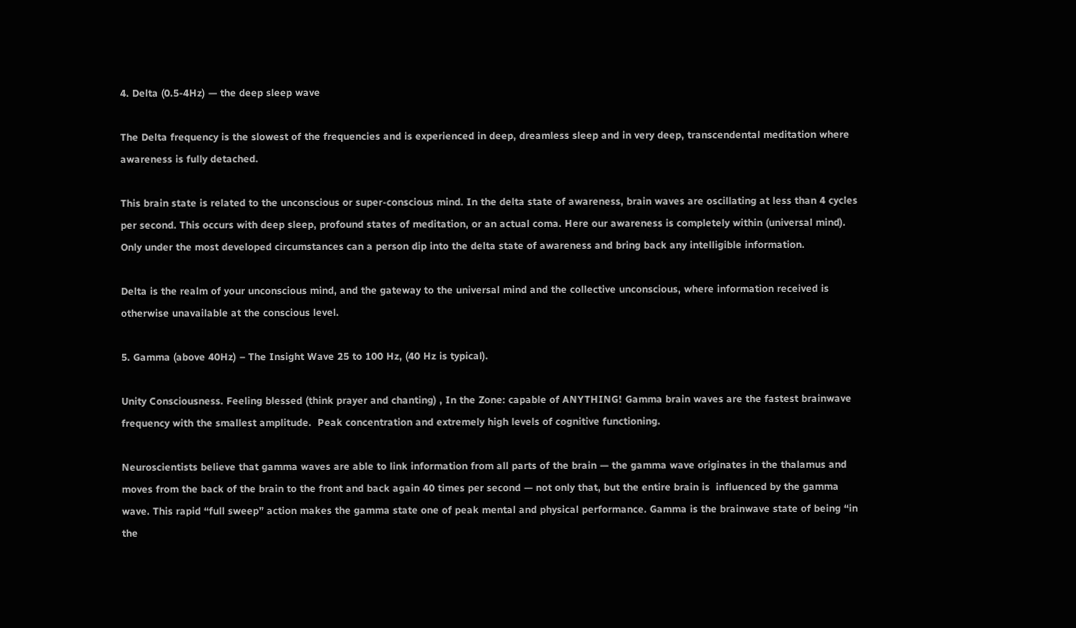4. Delta (0.5-4Hz) — the deep sleep wave

The Delta frequency is the slowest of the frequencies and is experienced in deep, dreamless sleep and in very deep, transcendental meditation where awareness is fully detached.

This brain state is related to the unconscious or super-conscious mind. In the delta state of awareness, brain waves are oscillating at less than 4 cycles per second. This occurs with deep sleep, profound states of meditation, or an actual coma. Here our awareness is completely within (universal mind). Only under the most developed circumstances can a person dip into the delta state of awareness and bring back any intelligible information.

Delta is the realm of your unconscious mind, and the gateway to the universal mind and the collective unconscious, where information received is otherwise unavailable at the conscious level.

5. Gamma (above 40Hz) – The Insight Wave 25 to 100 Hz, (40 Hz is typical).

Unity Consciousness. Feeling blessed (think prayer and chanting) , In the Zone: capable of ANYTHING! Gamma brain waves are the fastest brainwave frequency with the smallest amplitude.  Peak concentration and extremely high levels of cognitive functioning.

Neuroscientists believe that gamma waves are able to link information from all parts of the brain — the gamma wave originates in the thalamus and moves from the back of the brain to the front and back again 40 times per second — not only that, but the entire brain is  influenced by the gamma wave. This rapid “full sweep” action makes the gamma state one of peak mental and physical performance. Gamma is the brainwave state of being “in the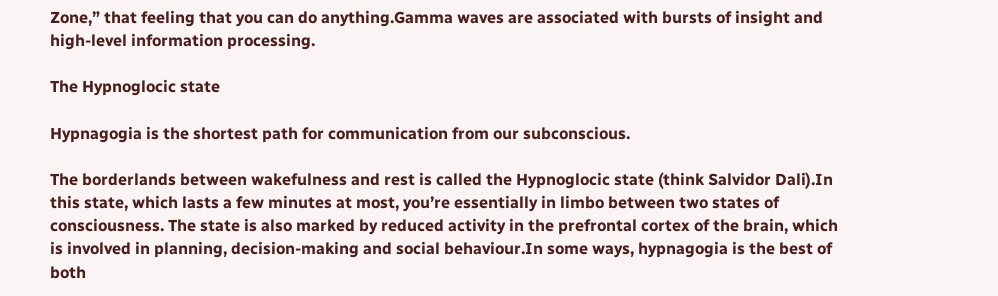Zone,” that feeling that you can do anything.Gamma waves are associated with bursts of insight and high-level information processing.

The Hypnoglocic state

Hypnagogia is the shortest path for communication from our subconscious.

The borderlands between wakefulness and rest is called the Hypnoglocic state (think Salvidor Dali).In this state, which lasts a few minutes at most, you’re essentially in limbo between two states of consciousness. The state is also marked by reduced activity in the prefrontal cortex of the brain, which is involved in planning, decision-making and social behaviour.In some ways, hypnagogia is the best of both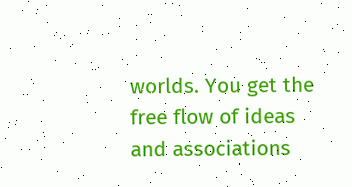worlds. You get the free flow of ideas and associations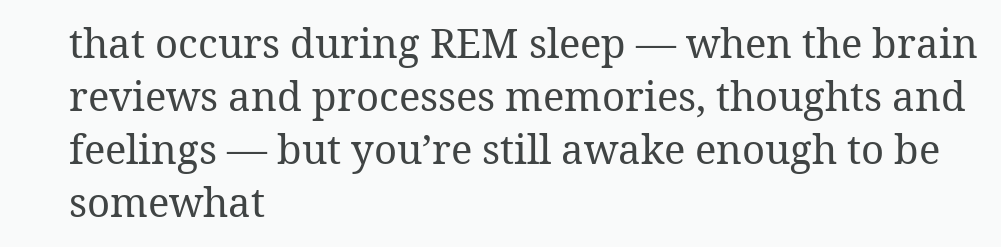that occurs during REM sleep — when the brain reviews and processes memories, thoughts and feelings — but you’re still awake enough to be somewhat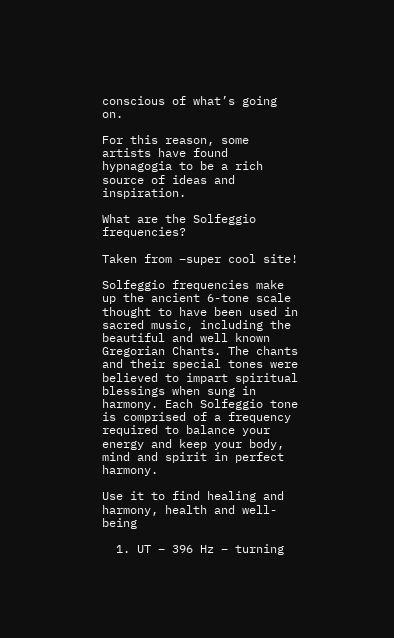conscious of what’s going on.

For this reason, some artists have found hypnagogia to be a rich source of ideas and inspiration.

What are the Solfeggio frequencies?

Taken from –super cool site!

Solfeggio frequencies make up the ancient 6-tone scale thought to have been used in sacred music, including the beautiful and well known Gregorian Chants. The chants and their special tones were believed to impart spiritual blessings when sung in harmony. Each Solfeggio tone is comprised of a frequency required to balance your energy and keep your body, mind and spirit in perfect harmony.

Use it to find healing and harmony, health and well-being

  1. UT – 396 Hz – turning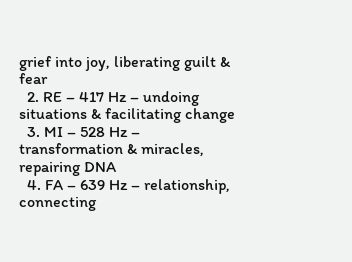grief into joy, liberating guilt & fear
  2. RE – 417 Hz – undoing situations & facilitating change
  3. MI – 528 Hz – transformation & miracles, repairing DNA
  4. FA – 639 Hz – relationship, connecting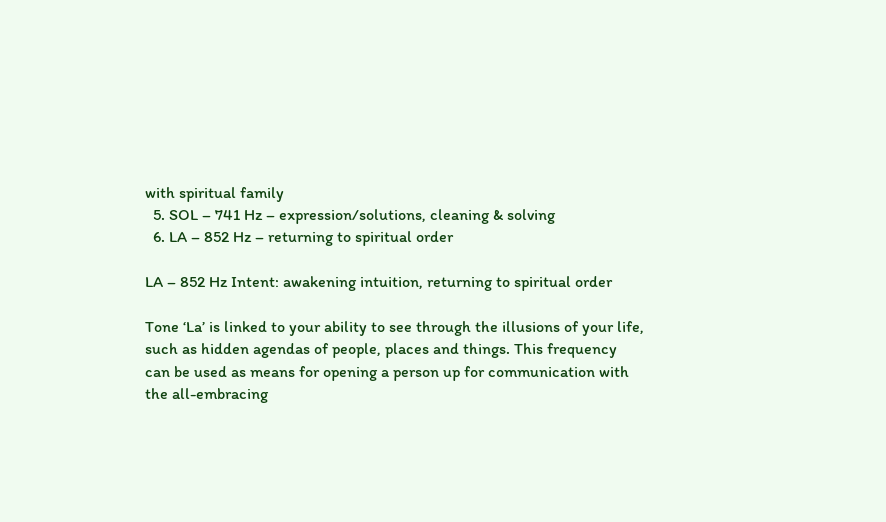with spiritual family
  5. SOL – 741 Hz – expression/solutions, cleaning & solving
  6. LA – 852 Hz – returning to spiritual order

LA – 852 Hz Intent: awakening intuition, returning to spiritual order

Tone ‘La’ is linked to your ability to see through the illusions of your life, such as hidden agendas of people, places and things. This frequency can be used as means for opening a person up for communication with the all-embracing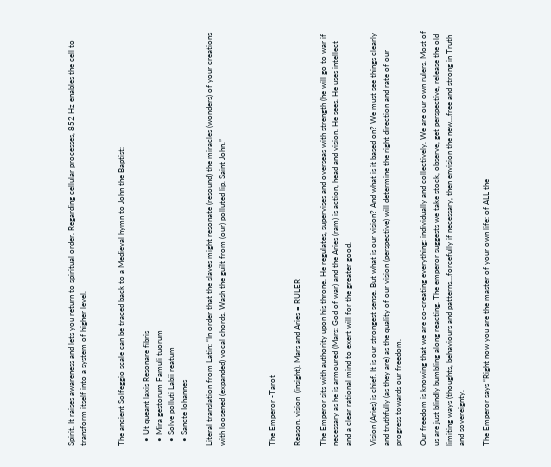Spirit. It raises awareness and lets you return to spiritual order. Regarding cellular processes, 852 Hz enables the cell to transform itself into a system of higher level.


The ancient Solfeggio scale can be traced back to a Medieval hymn to John the Baptist:

  • Ut queant laxis Resonare fibris
  • Mira gestorum Famuli tuorum
  • Solve polluti Labii reatum
  • Sancte Iohannes

Literal translation from Latin: “In order that the slaves might resonate (resound) the miracles (wonders) of your creations with loosened (expanded) vocal chords. Wash the guilt from (our) polluted lip. Saint John.”



The Emperor -Tarot

Reason. vision  (insight). Mars and Aries = RULER

The Emperor sits with authority upon his throne. He regulates, supervises and overseas with strength (he will go to war if necessary as he is armoured (Mars: God of war) and the Aries (ram) is action, head and vision. He sees. He uses intellect and a clear rational mind to exert will for the greater good.

Vision (Aries) is chief. It is our strongest sense. But what is our vision? And what is it based on? We must see things clearly and truthfully (as they are) as the quality of our vision (perspective) will determine the right direction and rate of our progress towards our freedom.

Our freedom is knowing that we are co-creating everything: individually and collectively. We are our own rulers. Most of us are just blindly bumbling along reacting. The emperor suggests we take stock, observe, get perspective, release the old limiting ways (thoughts, behaviours and patterns…forcefully if necessary, then envision the new…free and strong in Truth and sovereignty.

The Emperor says “Right now you are the master of your own life: of ALL the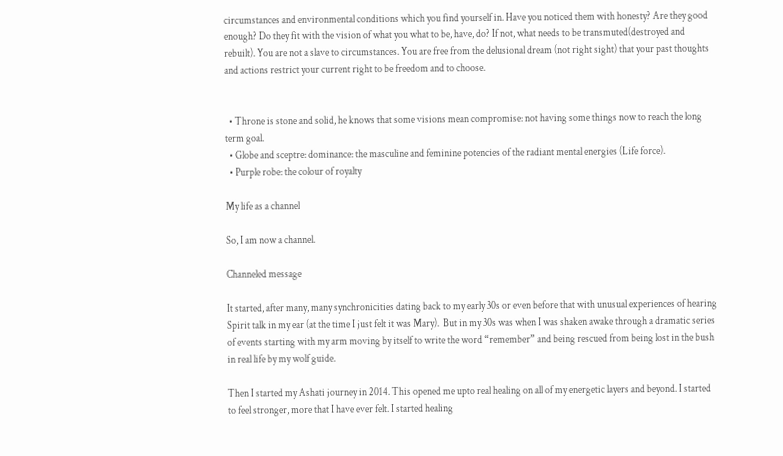circumstances and environmental conditions which you find yourself in. Have you noticed them with honesty? Are they good enough? Do they fit with the vision of what you what to be, have, do? If not, what needs to be transmuted(destroyed and rebuilt). You are not a slave to circumstances. You are free from the delusional dream (not right sight) that your past thoughts and actions restrict your current right to be freedom and to choose.


  • Throne is stone and solid, he knows that some visions mean compromise: not having some things now to reach the long term goal.
  • Globe and sceptre: dominance: the masculine and feminine potencies of the radiant mental energies (Life force).
  • Purple robe: the colour of royalty

My life as a channel

So, I am now a channel.

Channeled message

It started, after many, many synchronicities dating back to my early 30s or even before that with unusual experiences of hearing Spirit talk in my ear (at the time I just felt it was Mary).  But in my 30s was when I was shaken awake through a dramatic series of events starting with my arm moving by itself to write the word “remember” and being rescued from being lost in the bush in real life by my wolf guide.

Then I started my Ashati journey in 2014. This opened me upto real healing on all of my energetic layers and beyond. I started to feel stronger, more that I have ever felt. I started healing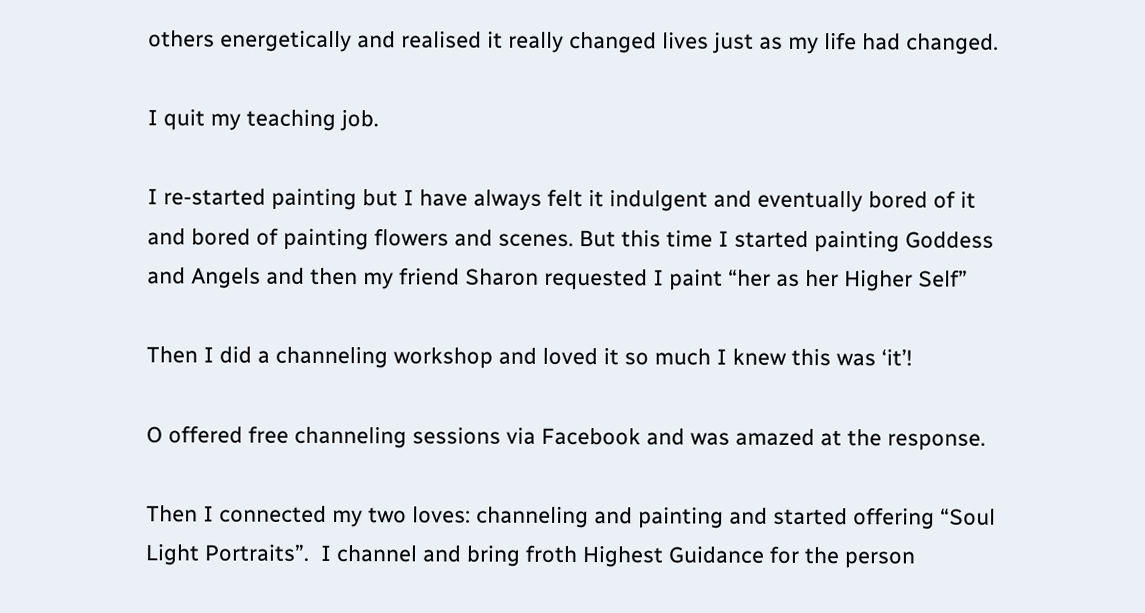others energetically and realised it really changed lives just as my life had changed.

I quit my teaching job.

I re-started painting but I have always felt it indulgent and eventually bored of it and bored of painting flowers and scenes. But this time I started painting Goddess and Angels and then my friend Sharon requested I paint “her as her Higher Self”

Then I did a channeling workshop and loved it so much I knew this was ‘it’!

O offered free channeling sessions via Facebook and was amazed at the response.

Then I connected my two loves: channeling and painting and started offering “Soul Light Portraits”.  I channel and bring froth Highest Guidance for the person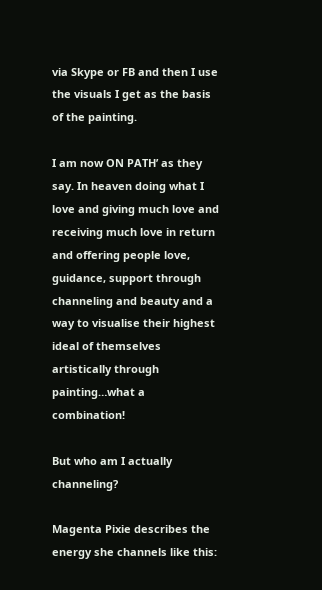via Skype or FB and then I use the visuals I get as the basis of the painting.

I am now ON PATH’ as they say. In heaven doing what I love and giving much love and receiving much love in return and offering people love, guidance, support through channeling and beauty and a way to visualise their highest ideal of themselves artistically through painting…what a combination!

But who am I actually channeling?

Magenta Pixie describes the energy she channels like this: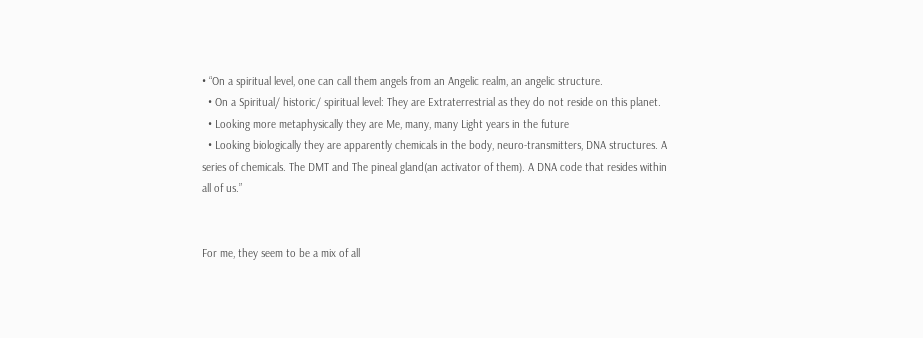• “On a spiritual level, one can call them angels from an Angelic realm, an angelic structure.
  • On a Spiritual/ historic/ spiritual level: They are Extraterrestrial as they do not reside on this planet.
  • Looking more metaphysically they are Me, many, many Light years in the future
  • Looking biologically they are apparently chemicals in the body, neuro-transmitters, DNA structures. A series of chemicals. The DMT and The pineal gland(an activator of them). A DNA code that resides within all of us.”


For me, they seem to be a mix of all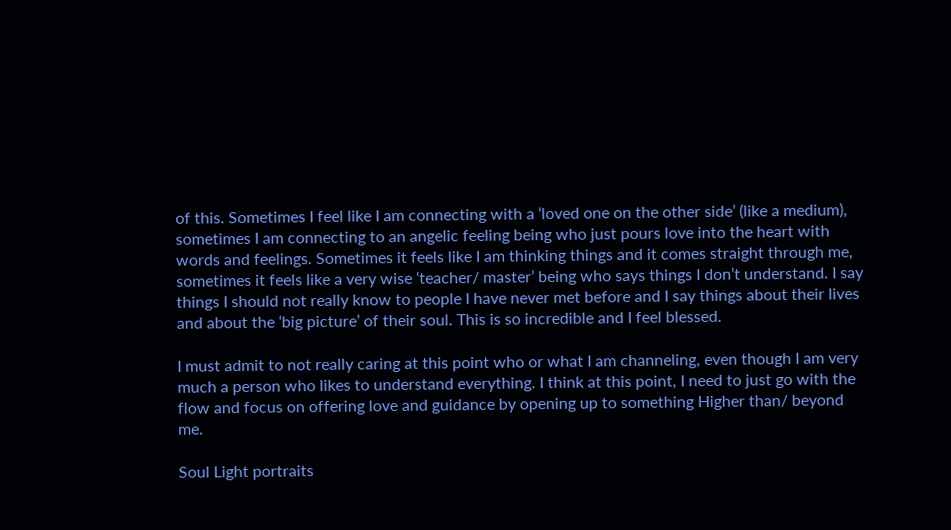of this. Sometimes I feel like I am connecting with a ‘loved one on the other side’ (like a medium), sometimes I am connecting to an angelic feeling being who just pours love into the heart with words and feelings. Sometimes it feels like I am thinking things and it comes straight through me, sometimes it feels like a very wise ‘teacher/ master’ being who says things I don’t understand. I say things I should not really know to people I have never met before and I say things about their lives and about the ‘big picture’ of their soul. This is so incredible and I feel blessed.

I must admit to not really caring at this point who or what I am channeling, even though I am very much a person who likes to understand everything. I think at this point, I need to just go with the flow and focus on offering love and guidance by opening up to something Higher than/ beyond me.

Soul Light portraits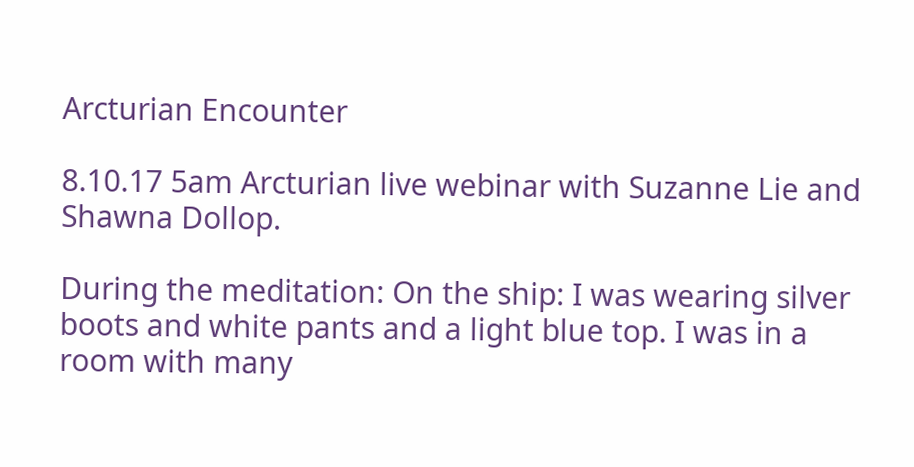Arcturian Encounter

8.10.17 5am Arcturian live webinar with Suzanne Lie and Shawna Dollop.

During the meditation: On the ship: I was wearing silver boots and white pants and a light blue top. I was in a room with many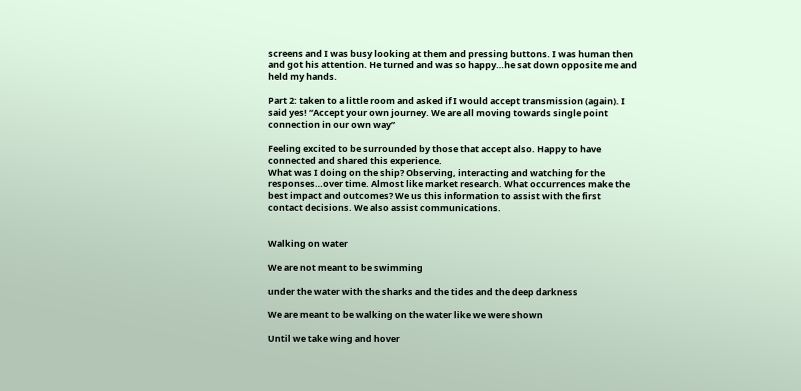screens and I was busy looking at them and pressing buttons. I was human then and got his attention. He turned and was so happy…he sat down opposite me and held my hands.

Part 2: taken to a little room and asked if I would accept transmission (again). I said yes! “Accept your own journey. We are all moving towards single point connection in our own way”

Feeling excited to be surrounded by those that accept also. Happy to have connected and shared this experience.
What was I doing on the ship? Observing, interacting and watching for the responses…over time. Almost like market research. What occurrences make the best impact and outcomes? We us this information to assist with the first contact decisions. We also assist communications.


Walking on water

We are not meant to be swimming

under the water with the sharks and the tides and the deep darkness

We are meant to be walking on the water like we were shown

Until we take wing and hover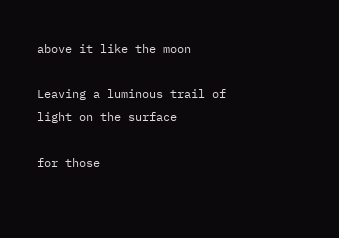above it like the moon

Leaving a luminous trail of light on the surface

for those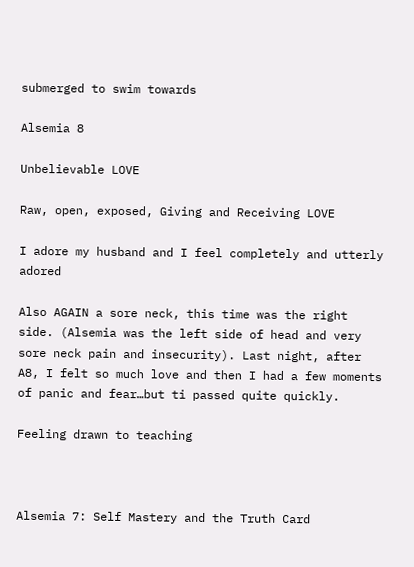submerged to swim towards

Alsemia 8

Unbelievable LOVE

Raw, open, exposed, Giving and Receiving LOVE

I adore my husband and I feel completely and utterly adored

Also AGAIN a sore neck, this time was the right side. (Alsemia was the left side of head and very sore neck pain and insecurity). Last night, after A8, I felt so much love and then I had a few moments of panic and fear…but ti passed quite quickly.

Feeling drawn to teaching



Alsemia 7: Self Mastery and the Truth Card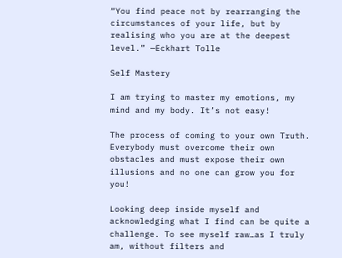“You find peace not by rearranging the circumstances of your life, but by realising who you are at the deepest level.” —Eckhart Tolle

Self Mastery

I am trying to master my emotions, my mind and my body. It’s not easy!

The process of coming to your own Truth. Everybody must overcome their own obstacles and must expose their own illusions and no one can grow you for you!

Looking deep inside myself and acknowledging what I find can be quite a challenge. To see myself raw…as I truly am, without filters and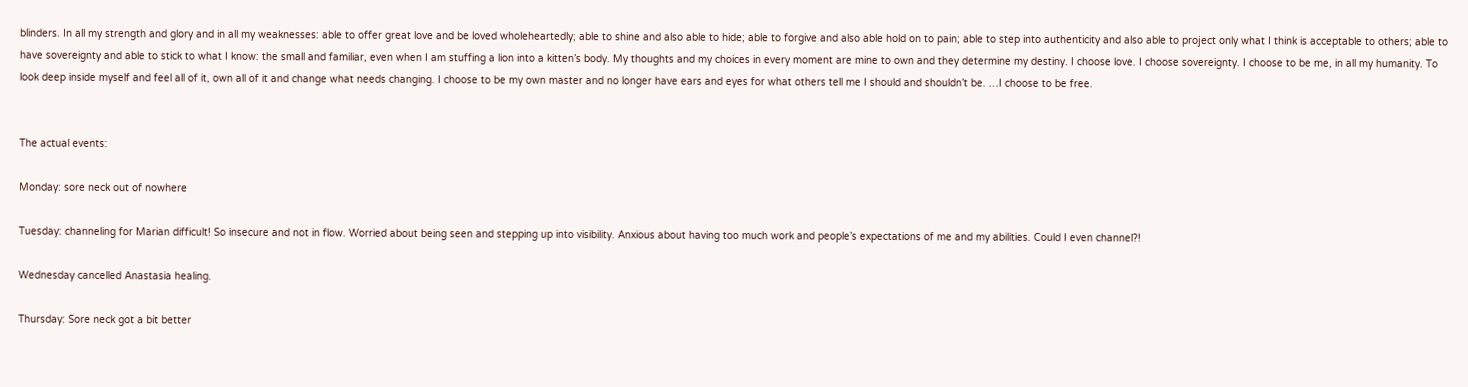blinders. In all my strength and glory and in all my weaknesses: able to offer great love and be loved wholeheartedly; able to shine and also able to hide; able to forgive and also able hold on to pain; able to step into authenticity and also able to project only what I think is acceptable to others; able to have sovereignty and able to stick to what I know: the small and familiar, even when I am stuffing a lion into a kitten’s body. My thoughts and my choices in every moment are mine to own and they determine my destiny. I choose love. I choose sovereignty. I choose to be me, in all my humanity. To look deep inside myself and feel all of it, own all of it and change what needs changing. I choose to be my own master and no longer have ears and eyes for what others tell me I should and shouldn’t be. …I choose to be free.


The actual events:

Monday: sore neck out of nowhere

Tuesday: channeling for Marian difficult! So insecure and not in flow. Worried about being seen and stepping up into visibility. Anxious about having too much work and people’s expectations of me and my abilities. Could I even channel?!

Wednesday cancelled Anastasia healing.

Thursday: Sore neck got a bit better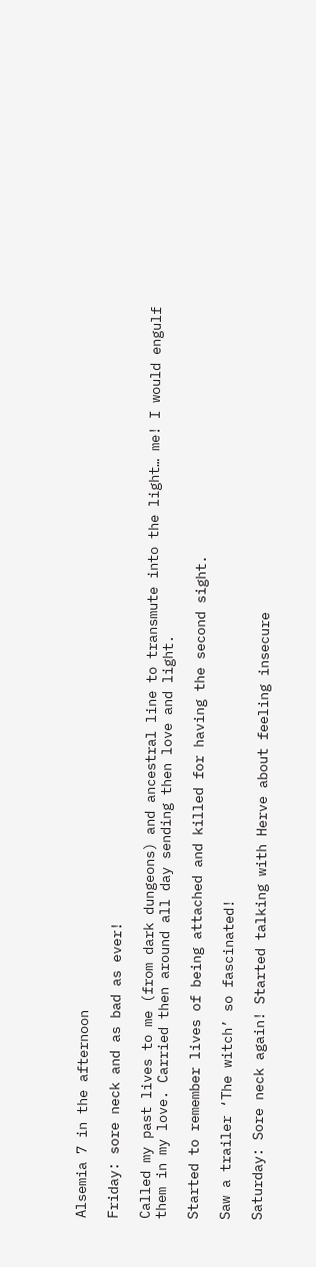Alsemia 7 in the afternoon

Friday: sore neck and as bad as ever!

Called my past lives to me (from dark dungeons) and ancestral line to transmute into the light… me! I would engulf them in my love. Carried then around all day sending then love and light.

Started to remember lives of being attached and killed for having the second sight.

Saw a trailer ‘The witch’ so fascinated!

Saturday: Sore neck again! Started talking with Herve about feeling insecure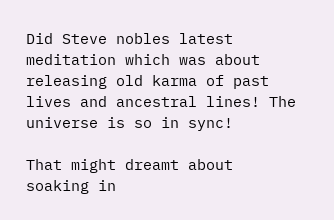Did Steve nobles latest meditation which was about releasing old karma of past lives and ancestral lines! The universe is so in sync!

That might dreamt about soaking in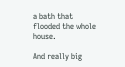a bath that flooded the whole house.

And really big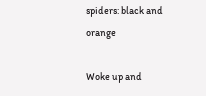spiders: black and orange

Woke up and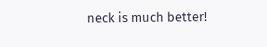neck is much better!